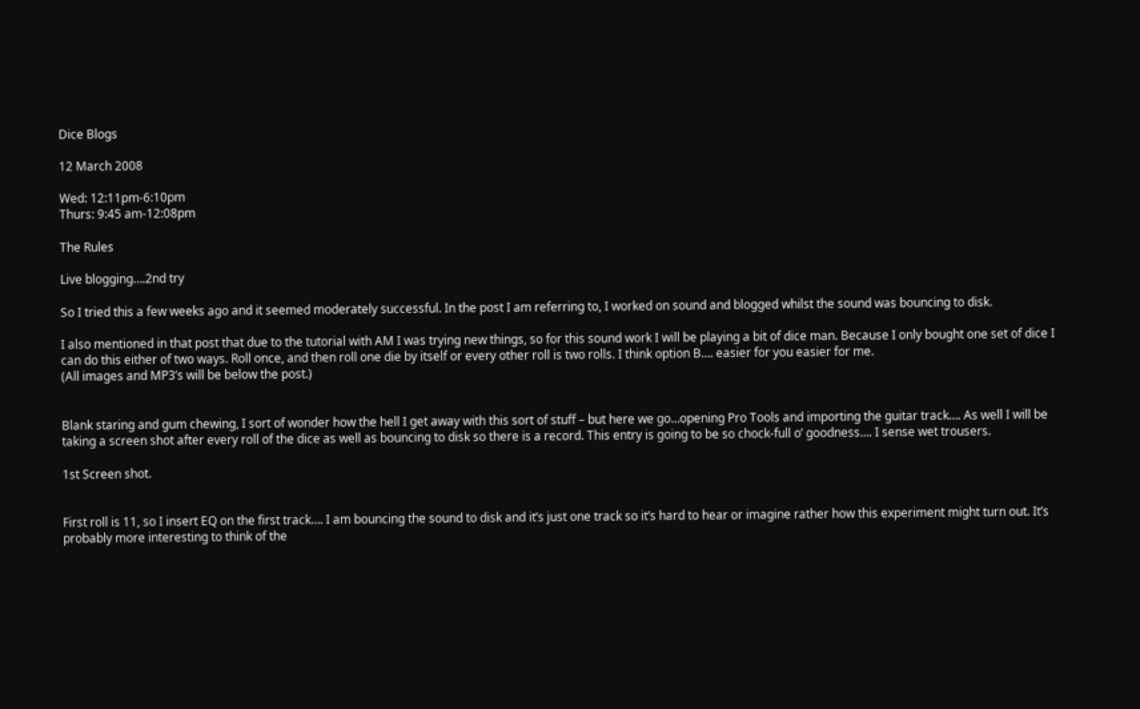Dice Blogs

12 March 2008

Wed: 12:11pm-6:10pm
Thurs: 9:45 am-12:08pm

The Rules

Live blogging….2nd try

So I tried this a few weeks ago and it seemed moderately successful. In the post I am referring to, I worked on sound and blogged whilst the sound was bouncing to disk.

I also mentioned in that post that due to the tutorial with AM I was trying new things, so for this sound work I will be playing a bit of dice man. Because I only bought one set of dice I can do this either of two ways. Roll once, and then roll one die by itself or every other roll is two rolls. I think option B…. easier for you easier for me.
(All images and MP3’s will be below the post.)


Blank staring and gum chewing, I sort of wonder how the hell I get away with this sort of stuff – but here we go…opening Pro Tools and importing the guitar track…. As well I will be taking a screen shot after every roll of the dice as well as bouncing to disk so there is a record. This entry is going to be so chock-full o’ goodness…. I sense wet trousers.

1st Screen shot.


First roll is 11, so I insert EQ on the first track…. I am bouncing the sound to disk and it’s just one track so it’s hard to hear or imagine rather how this experiment might turn out. It’s probably more interesting to think of the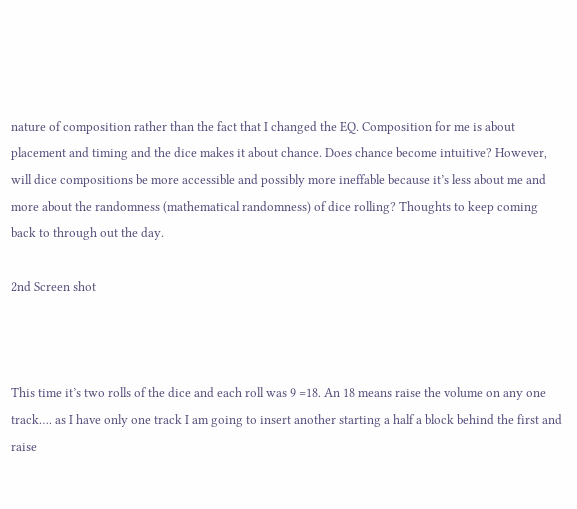nature of composition rather than the fact that I changed the EQ. Composition for me is about placement and timing and the dice makes it about chance. Does chance become intuitive? However, will dice compositions be more accessible and possibly more ineffable because it’s less about me and more about the randomness (mathematical randomness) of dice rolling? Thoughts to keep coming back to through out the day.

2nd Screen shot



This time it’s two rolls of the dice and each roll was 9 =18. An 18 means raise the volume on any one track…. as I have only one track I am going to insert another starting a half a block behind the first and raise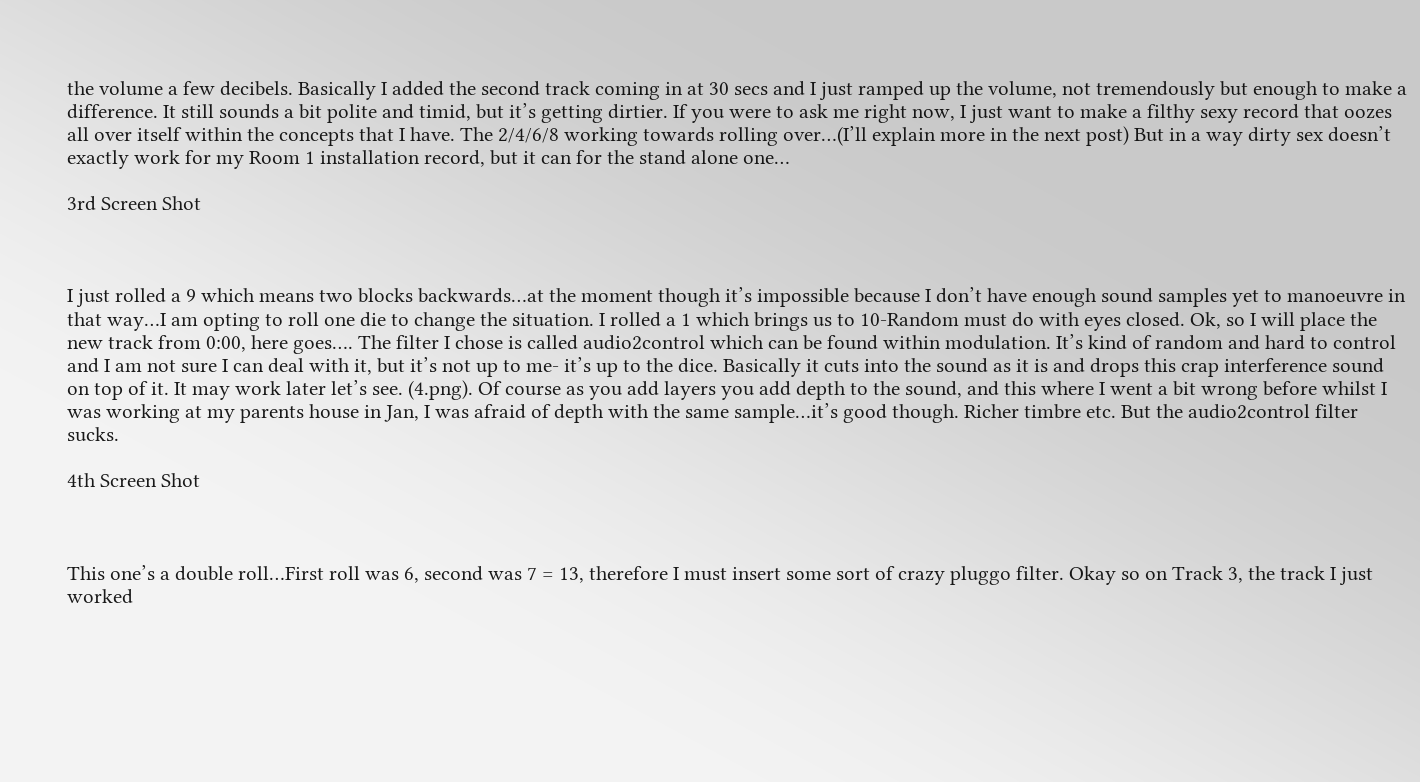the volume a few decibels. Basically I added the second track coming in at 30 secs and I just ramped up the volume, not tremendously but enough to make a difference. It still sounds a bit polite and timid, but it’s getting dirtier. If you were to ask me right now, I just want to make a filthy sexy record that oozes all over itself within the concepts that I have. The 2/4/6/8 working towards rolling over…(I’ll explain more in the next post) But in a way dirty sex doesn’t exactly work for my Room 1 installation record, but it can for the stand alone one…

3rd Screen Shot



I just rolled a 9 which means two blocks backwards…at the moment though it’s impossible because I don’t have enough sound samples yet to manoeuvre in that way…I am opting to roll one die to change the situation. I rolled a 1 which brings us to 10-Random must do with eyes closed. Ok, so I will place the new track from 0:00, here goes…. The filter I chose is called audio2control which can be found within modulation. It’s kind of random and hard to control and I am not sure I can deal with it, but it’s not up to me- it’s up to the dice. Basically it cuts into the sound as it is and drops this crap interference sound on top of it. It may work later let’s see. (4.png). Of course as you add layers you add depth to the sound, and this where I went a bit wrong before whilst I was working at my parents house in Jan, I was afraid of depth with the same sample…it’s good though. Richer timbre etc. But the audio2control filter sucks.

4th Screen Shot



This one’s a double roll…First roll was 6, second was 7 = 13, therefore I must insert some sort of crazy pluggo filter. Okay so on Track 3, the track I just worked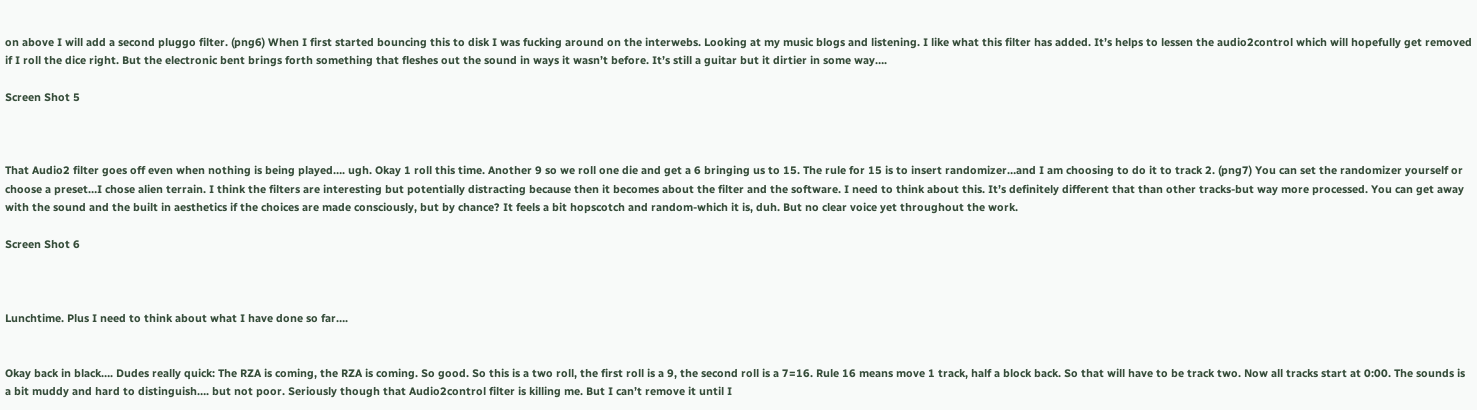on above I will add a second pluggo filter. (png6) When I first started bouncing this to disk I was fucking around on the interwebs. Looking at my music blogs and listening. I like what this filter has added. It’s helps to lessen the audio2control which will hopefully get removed if I roll the dice right. But the electronic bent brings forth something that fleshes out the sound in ways it wasn’t before. It’s still a guitar but it dirtier in some way….

Screen Shot 5



That Audio2 filter goes off even when nothing is being played…. ugh. Okay 1 roll this time. Another 9 so we roll one die and get a 6 bringing us to 15. The rule for 15 is to insert randomizer…and I am choosing to do it to track 2. (png7) You can set the randomizer yourself or choose a preset…I chose alien terrain. I think the filters are interesting but potentially distracting because then it becomes about the filter and the software. I need to think about this. It’s definitely different that than other tracks-but way more processed. You can get away with the sound and the built in aesthetics if the choices are made consciously, but by chance? It feels a bit hopscotch and random-which it is, duh. But no clear voice yet throughout the work.

Screen Shot 6



Lunchtime. Plus I need to think about what I have done so far….


Okay back in black…. Dudes really quick: The RZA is coming, the RZA is coming. So good. So this is a two roll, the first roll is a 9, the second roll is a 7=16. Rule 16 means move 1 track, half a block back. So that will have to be track two. Now all tracks start at 0:00. The sounds is a bit muddy and hard to distinguish…. but not poor. Seriously though that Audio2control filter is killing me. But I can’t remove it until I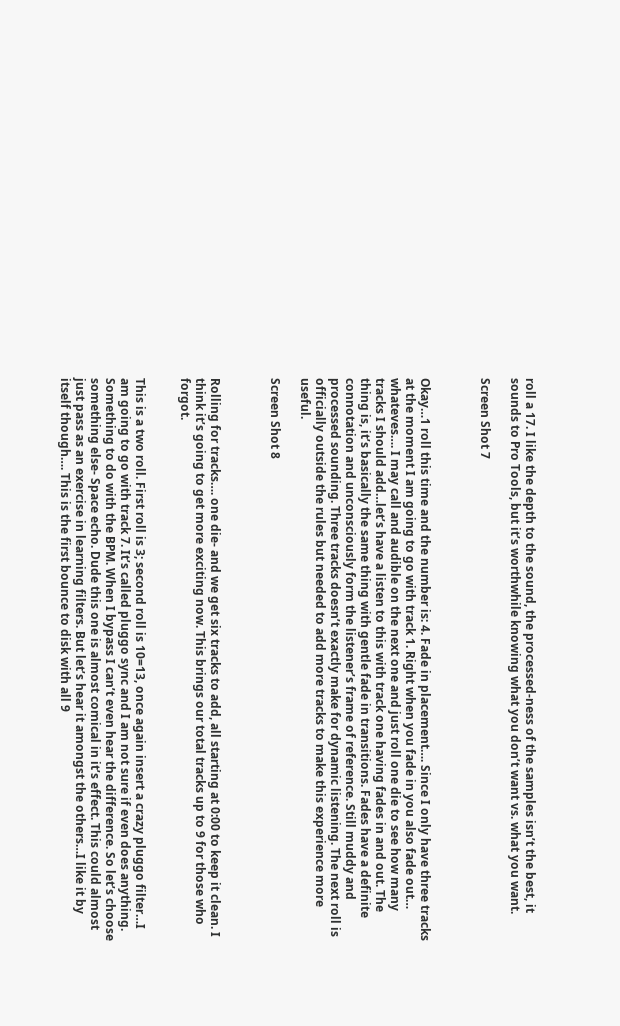roll a 17. I like the depth to the sound, the processed-ness of the samples isn’t the best, it sounds to Pro Tools, but it’s worthwhile knowing what you don’t want vs. what you want.

Screen Shot 7



Okay…1 roll this time and the number is: 4. Fade in placement…. Since I only have three tracks at the moment I am going to go with track 1. Right when you fade in you also fade out… whateves…. I may call and audible on the next one and just roll one die to see how many tracks I should add…let’s have a listen to this with track one having fades in and out. The thing is, it’s basically the same thing with gentle fade in transitions. Fades have a definite connotation and unconsciously form the listener’s frame of reference. Still muddy and processed sounding. Three tracks doesn’t exactly make for dynamic listening. The next roll is officially outside the rules but needed to add more tracks to make this experience more useful.

Screen Shot 8



Rolling for tracks…. one die- and we get six tracks to add, all starting at 0:00 to keep it clean. I think it’s going to get more exciting now. This brings our total tracks up to 9 for those who forgot.


This is a two roll. First roll is 3; second roll is 10=13, once again insert a crazy pluggo filter…I am going to go with track 7. It’s called pluggo sync and I am not sure if even does anything. Something to do with the BPM. When I bypass I can’t even hear the difference. So let’s choose something else- Space echo. Dude this one is almost comical in it’s effect. This could almost just pass as an exercise in learning filters. But let’s hear it amongst the others…I like it by itself though…. This is the first bounce to disk with all 9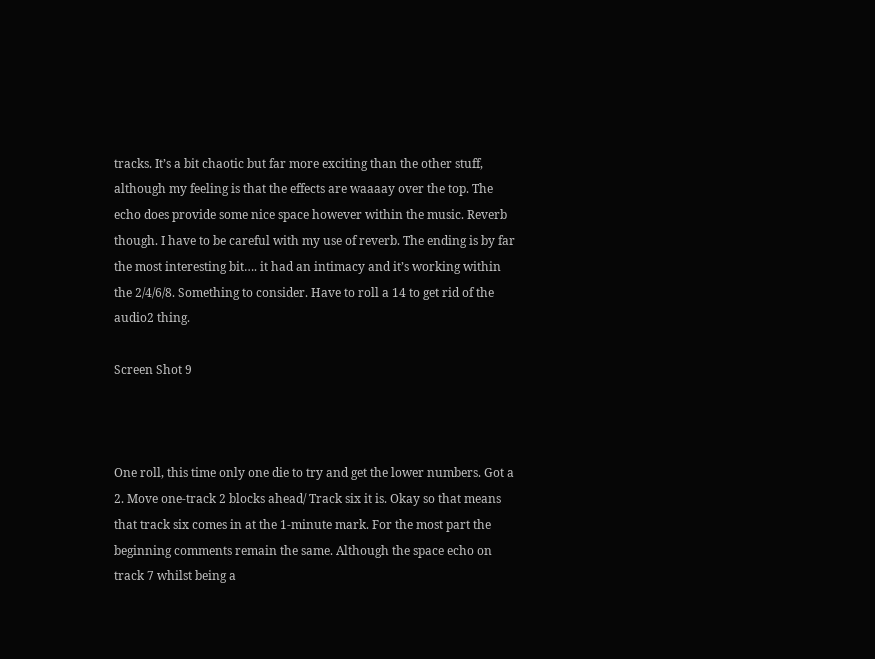tracks. It’s a bit chaotic but far more exciting than the other stuff, although my feeling is that the effects are waaaay over the top. The echo does provide some nice space however within the music. Reverb though. I have to be careful with my use of reverb. The ending is by far the most interesting bit…. it had an intimacy and it’s working within the 2/4/6/8. Something to consider. Have to roll a 14 to get rid of the audio2 thing.

Screen Shot 9



One roll, this time only one die to try and get the lower numbers. Got a 2. Move one-track 2 blocks ahead/ Track six it is. Okay so that means that track six comes in at the 1-minute mark. For the most part the beginning comments remain the same. Although the space echo on track 7 whilst being a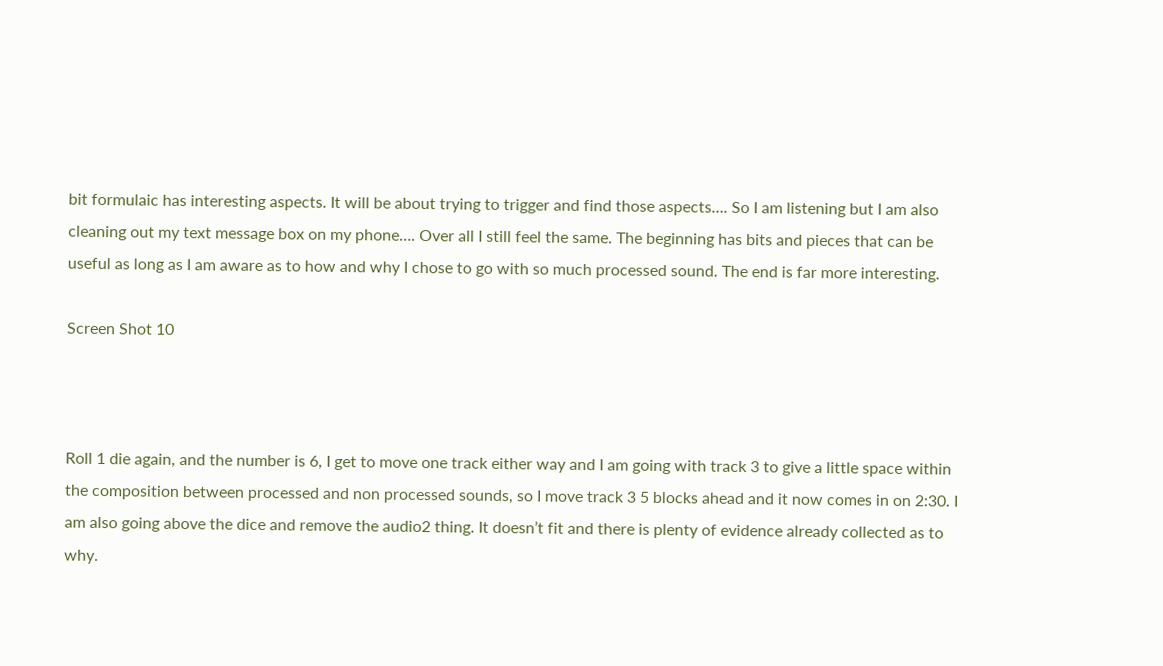bit formulaic has interesting aspects. It will be about trying to trigger and find those aspects…. So I am listening but I am also cleaning out my text message box on my phone…. Over all I still feel the same. The beginning has bits and pieces that can be useful as long as I am aware as to how and why I chose to go with so much processed sound. The end is far more interesting.

Screen Shot 10



Roll 1 die again, and the number is 6, I get to move one track either way and I am going with track 3 to give a little space within the composition between processed and non processed sounds, so I move track 3 5 blocks ahead and it now comes in on 2:30. I am also going above the dice and remove the audio2 thing. It doesn’t fit and there is plenty of evidence already collected as to why.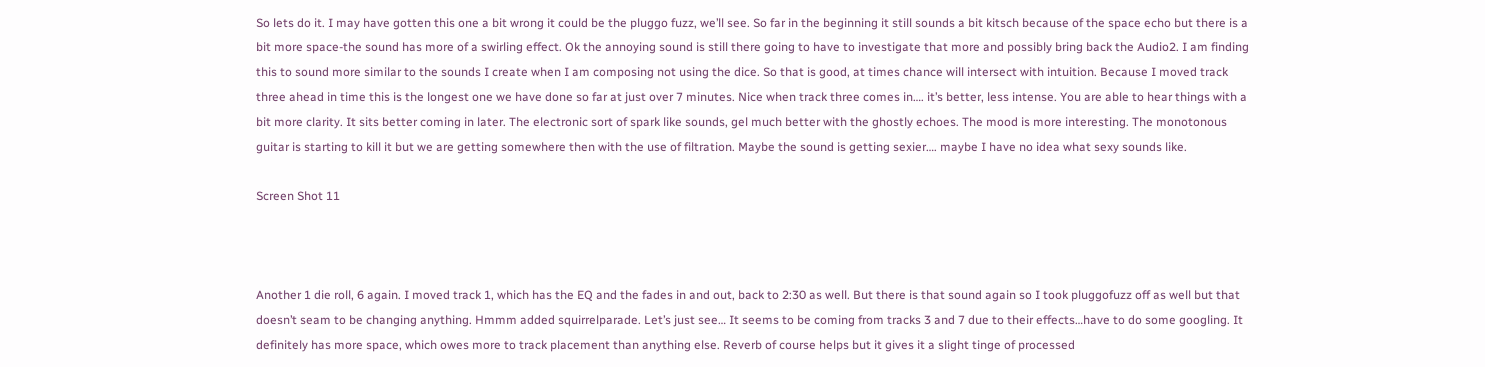So lets do it. I may have gotten this one a bit wrong it could be the pluggo fuzz, we’ll see. So far in the beginning it still sounds a bit kitsch because of the space echo but there is a bit more space-the sound has more of a swirling effect. Ok the annoying sound is still there going to have to investigate that more and possibly bring back the Audio2. I am finding this to sound more similar to the sounds I create when I am composing not using the dice. So that is good, at times chance will intersect with intuition. Because I moved track three ahead in time this is the longest one we have done so far at just over 7 minutes. Nice when track three comes in…. it’s better, less intense. You are able to hear things with a bit more clarity. It sits better coming in later. The electronic sort of spark like sounds, gel much better with the ghostly echoes. The mood is more interesting. The monotonous guitar is starting to kill it but we are getting somewhere then with the use of filtration. Maybe the sound is getting sexier…. maybe I have no idea what sexy sounds like.

Screen Shot 11



Another 1 die roll, 6 again. I moved track 1, which has the EQ and the fades in and out, back to 2:30 as well. But there is that sound again so I took pluggofuzz off as well but that doesn’t seam to be changing anything. Hmmm added squirrelparade. Let’s just see… It seems to be coming from tracks 3 and 7 due to their effects…have to do some googling. It definitely has more space, which owes more to track placement than anything else. Reverb of course helps but it gives it a slight tinge of processed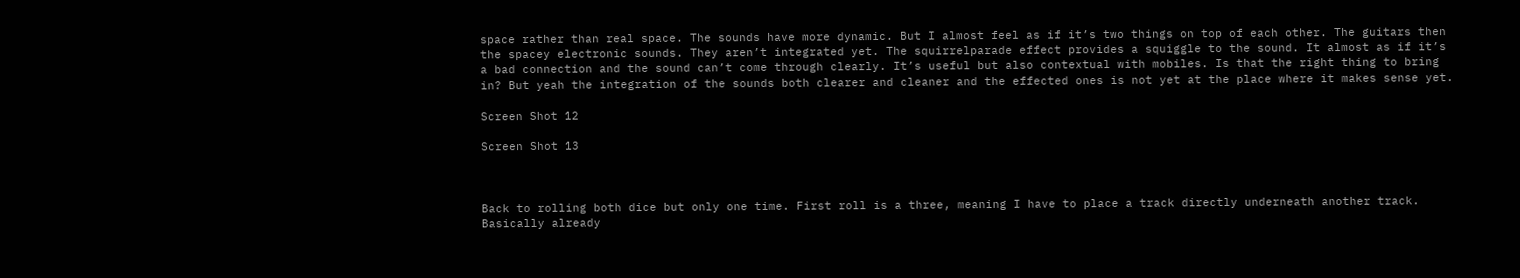space rather than real space. The sounds have more dynamic. But I almost feel as if it’s two things on top of each other. The guitars then the spacey electronic sounds. They aren’t integrated yet. The squirrelparade effect provides a squiggle to the sound. It almost as if it’s a bad connection and the sound can’t come through clearly. It’s useful but also contextual with mobiles. Is that the right thing to bring in? But yeah the integration of the sounds both clearer and cleaner and the effected ones is not yet at the place where it makes sense yet.

Screen Shot 12

Screen Shot 13



Back to rolling both dice but only one time. First roll is a three, meaning I have to place a track directly underneath another track. Basically already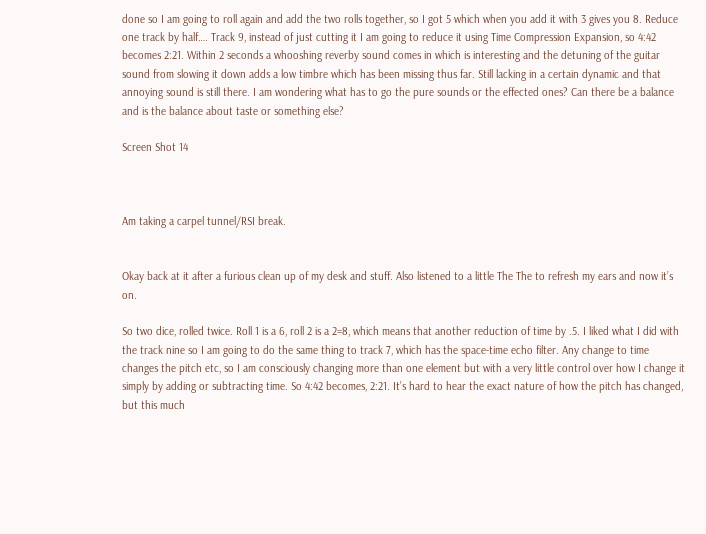done so I am going to roll again and add the two rolls together, so I got 5 which when you add it with 3 gives you 8. Reduce one track by half…. Track 9, instead of just cutting it I am going to reduce it using Time Compression Expansion, so 4:42 becomes 2:21. Within 2 seconds a whooshing reverby sound comes in which is interesting and the detuning of the guitar sound from slowing it down adds a low timbre which has been missing thus far. Still lacking in a certain dynamic and that annoying sound is still there. I am wondering what has to go the pure sounds or the effected ones? Can there be a balance and is the balance about taste or something else?

Screen Shot 14



Am taking a carpel tunnel/RSI break.


Okay back at it after a furious clean up of my desk and stuff. Also listened to a little The The to refresh my ears and now it’s on.

So two dice, rolled twice. Roll 1 is a 6, roll 2 is a 2=8, which means that another reduction of time by .5. I liked what I did with the track nine so I am going to do the same thing to track 7, which has the space-time echo filter. Any change to time changes the pitch etc, so I am consciously changing more than one element but with a very little control over how I change it simply by adding or subtracting time. So 4:42 becomes, 2:21. It’s hard to hear the exact nature of how the pitch has changed, but this much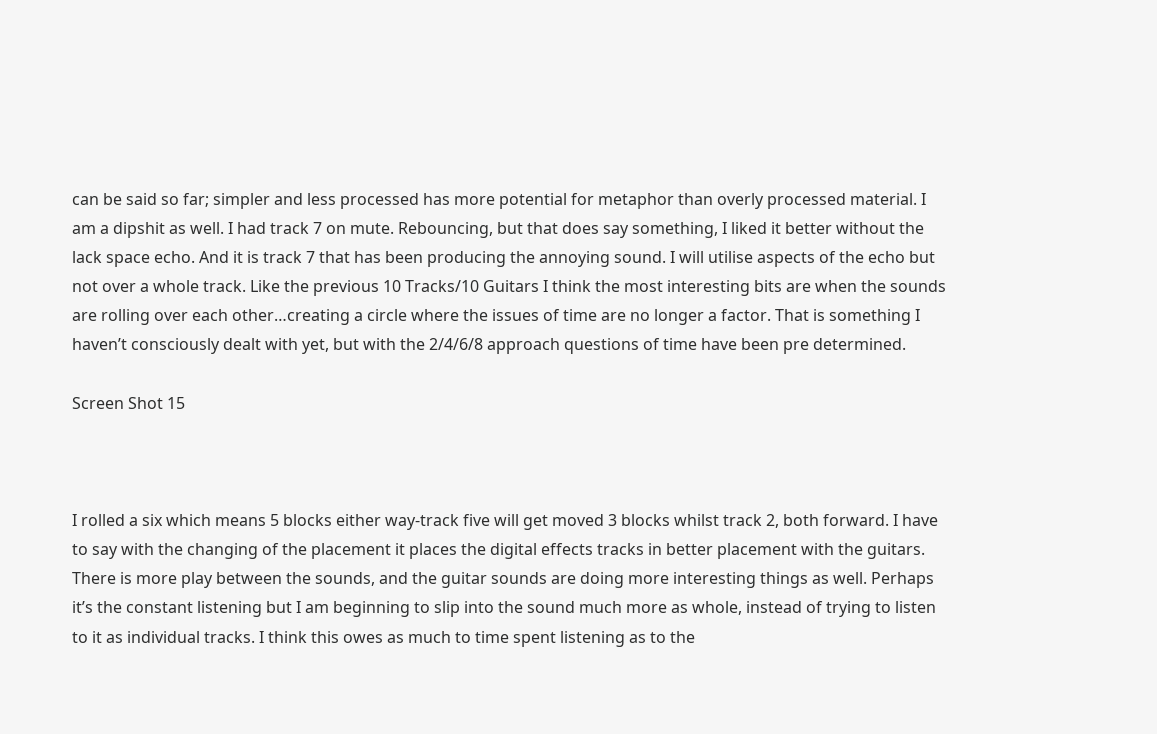can be said so far; simpler and less processed has more potential for metaphor than overly processed material. I am a dipshit as well. I had track 7 on mute. Rebouncing, but that does say something, I liked it better without the lack space echo. And it is track 7 that has been producing the annoying sound. I will utilise aspects of the echo but not over a whole track. Like the previous 10 Tracks/10 Guitars I think the most interesting bits are when the sounds are rolling over each other…creating a circle where the issues of time are no longer a factor. That is something I haven’t consciously dealt with yet, but with the 2/4/6/8 approach questions of time have been pre determined.

Screen Shot 15



I rolled a six which means 5 blocks either way-track five will get moved 3 blocks whilst track 2, both forward. I have to say with the changing of the placement it places the digital effects tracks in better placement with the guitars. There is more play between the sounds, and the guitar sounds are doing more interesting things as well. Perhaps it’s the constant listening but I am beginning to slip into the sound much more as whole, instead of trying to listen to it as individual tracks. I think this owes as much to time spent listening as to the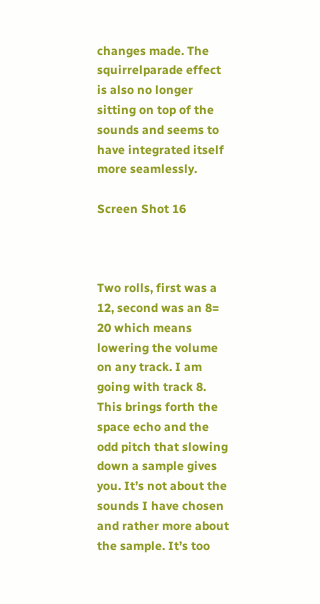changes made. The squirrelparade effect is also no longer sitting on top of the sounds and seems to have integrated itself more seamlessly.

Screen Shot 16



Two rolls, first was a 12, second was an 8= 20 which means lowering the volume on any track. I am going with track 8. This brings forth the space echo and the odd pitch that slowing down a sample gives you. It’s not about the sounds I have chosen and rather more about the sample. It’s too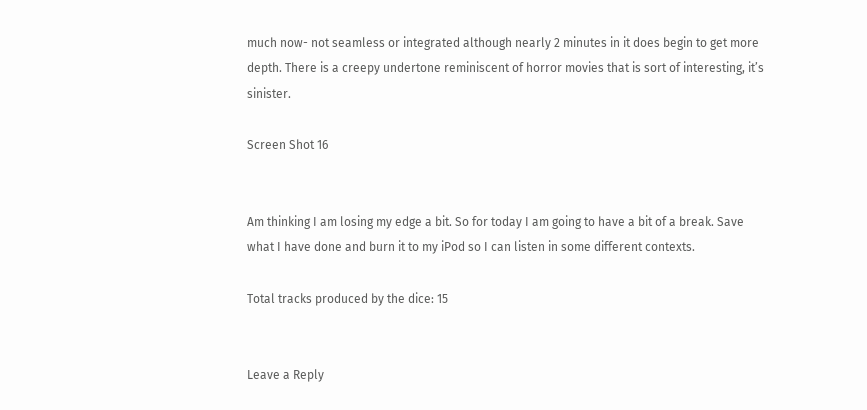much now- not seamless or integrated although nearly 2 minutes in it does begin to get more depth. There is a creepy undertone reminiscent of horror movies that is sort of interesting, it’s sinister.

Screen Shot 16


Am thinking I am losing my edge a bit. So for today I am going to have a bit of a break. Save what I have done and burn it to my iPod so I can listen in some different contexts.

Total tracks produced by the dice: 15


Leave a Reply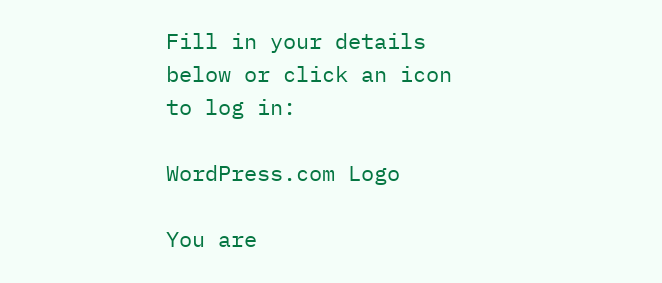Fill in your details below or click an icon to log in:

WordPress.com Logo

You are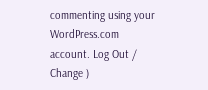commenting using your WordPress.com account. Log Out /  Change )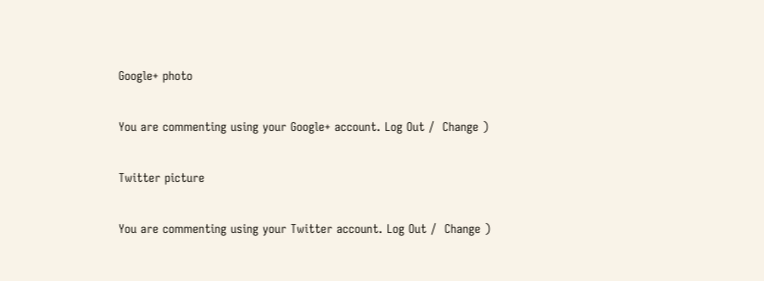Google+ photo

You are commenting using your Google+ account. Log Out /  Change )

Twitter picture

You are commenting using your Twitter account. Log Out /  Change )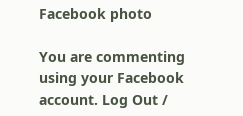Facebook photo

You are commenting using your Facebook account. Log Out /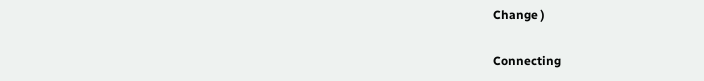Change )

Connecting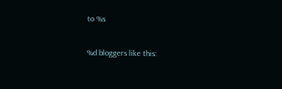to %s

%d bloggers like this: